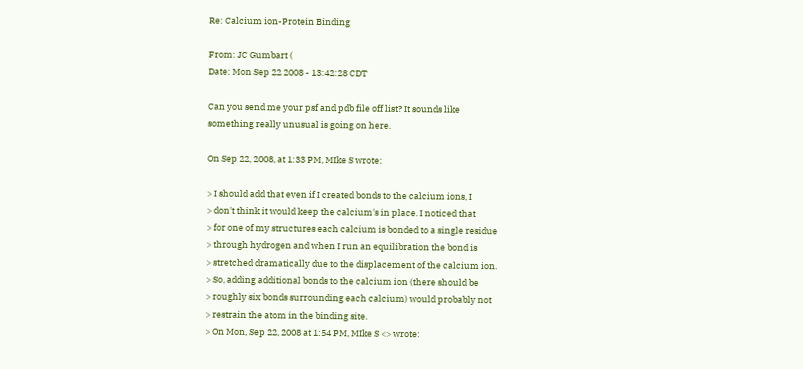Re: Calcium ion-Protein Binding

From: JC Gumbart (
Date: Mon Sep 22 2008 - 13:42:28 CDT

Can you send me your psf and pdb file off list? It sounds like
something really unusual is going on here.

On Sep 22, 2008, at 1:33 PM, MIke S wrote:

> I should add that even if I created bonds to the calcium ions, I
> don't think it would keep the calcium's in place. I noticed that
> for one of my structures each calcium is bonded to a single residue
> through hydrogen and when I run an equilibration the bond is
> stretched dramatically due to the displacement of the calcium ion.
> So, adding additional bonds to the calcium ion (there should be
> roughly six bonds surrounding each calcium) would probably not
> restrain the atom in the binding site.
> On Mon, Sep 22, 2008 at 1:54 PM, MIke S <> wrote: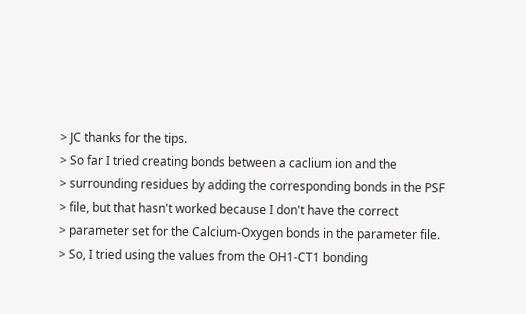> JC thanks for the tips.
> So far I tried creating bonds between a caclium ion and the
> surrounding residues by adding the corresponding bonds in the PSF
> file, but that hasn't worked because I don't have the correct
> parameter set for the Calcium-Oxygen bonds in the parameter file.
> So, I tried using the values from the OH1-CT1 bonding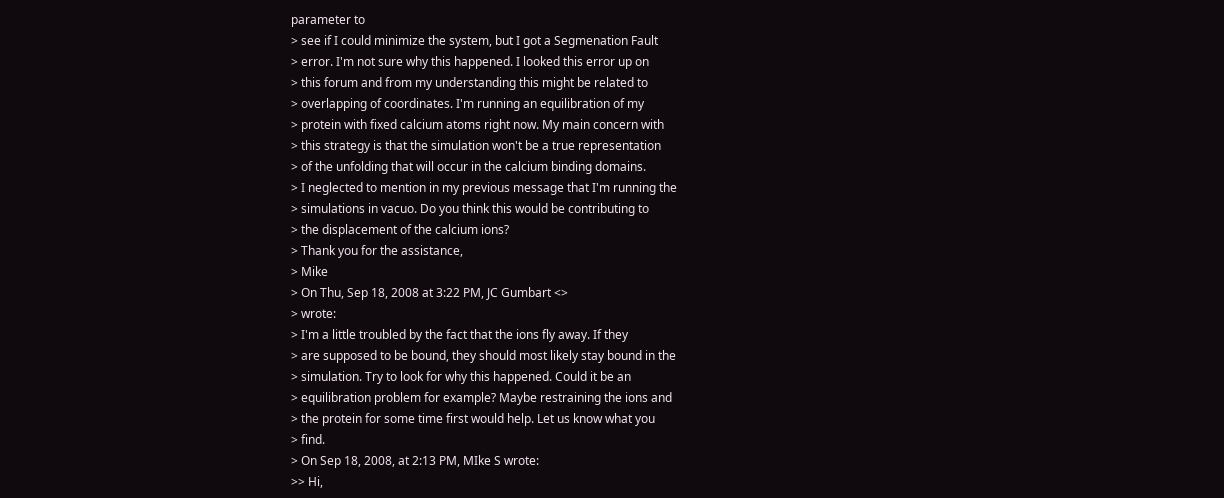parameter to
> see if I could minimize the system, but I got a Segmenation Fault
> error. I'm not sure why this happened. I looked this error up on
> this forum and from my understanding this might be related to
> overlapping of coordinates. I'm running an equilibration of my
> protein with fixed calcium atoms right now. My main concern with
> this strategy is that the simulation won't be a true representation
> of the unfolding that will occur in the calcium binding domains.
> I neglected to mention in my previous message that I'm running the
> simulations in vacuo. Do you think this would be contributing to
> the displacement of the calcium ions?
> Thank you for the assistance,
> Mike
> On Thu, Sep 18, 2008 at 3:22 PM, JC Gumbart <>
> wrote:
> I'm a little troubled by the fact that the ions fly away. If they
> are supposed to be bound, they should most likely stay bound in the
> simulation. Try to look for why this happened. Could it be an
> equilibration problem for example? Maybe restraining the ions and
> the protein for some time first would help. Let us know what you
> find.
> On Sep 18, 2008, at 2:13 PM, MIke S wrote:
>> Hi,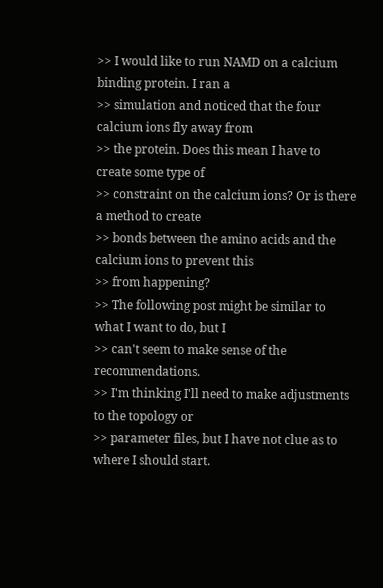>> I would like to run NAMD on a calcium binding protein. I ran a
>> simulation and noticed that the four calcium ions fly away from
>> the protein. Does this mean I have to create some type of
>> constraint on the calcium ions? Or is there a method to create
>> bonds between the amino acids and the calcium ions to prevent this
>> from happening?
>> The following post might be similar to what I want to do, but I
>> can't seem to make sense of the recommendations.
>> I'm thinking I'll need to make adjustments to the topology or
>> parameter files, but I have not clue as to where I should start.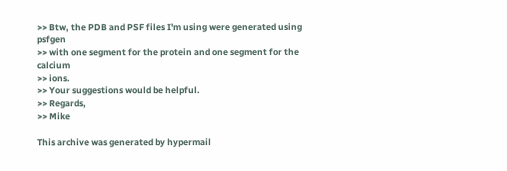>> Btw, the PDB and PSF files I'm using were generated using psfgen
>> with one segment for the protein and one segment for the calcium
>> ions.
>> Your suggestions would be helpful.
>> Regards,
>> Mike

This archive was generated by hypermail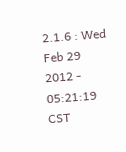2.1.6 : Wed Feb 29 2012 - 05:21:19 CST